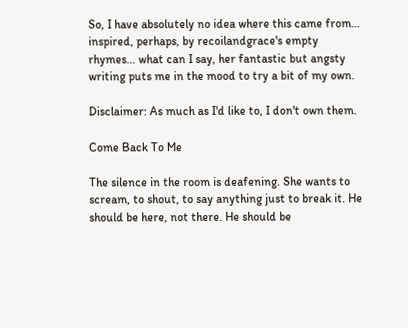So, I have absolutely no idea where this came from… inspired, perhaps, by recoilandgrace's empty rhymes… what can I say, her fantastic but angsty writing puts me in the mood to try a bit of my own.

Disclaimer: As much as I'd like to, I don't own them.

Come Back To Me

The silence in the room is deafening. She wants to scream, to shout, to say anything just to break it. He should be here, not there. He should be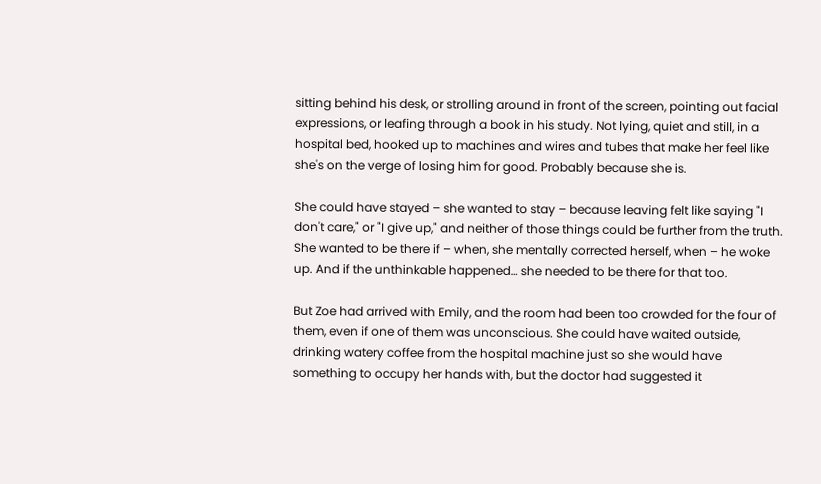sitting behind his desk, or strolling around in front of the screen, pointing out facial expressions, or leafing through a book in his study. Not lying, quiet and still, in a hospital bed, hooked up to machines and wires and tubes that make her feel like she's on the verge of losing him for good. Probably because she is.

She could have stayed – she wanted to stay – because leaving felt like saying "I don't care," or "I give up," and neither of those things could be further from the truth. She wanted to be there if – when, she mentally corrected herself, when – he woke up. And if the unthinkable happened… she needed to be there for that too.

But Zoe had arrived with Emily, and the room had been too crowded for the four of them, even if one of them was unconscious. She could have waited outside, drinking watery coffee from the hospital machine just so she would have something to occupy her hands with, but the doctor had suggested it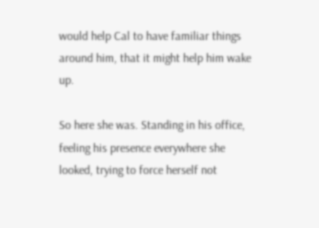would help Cal to have familiar things around him, that it might help him wake up.

So here she was. Standing in his office, feeling his presence everywhere she looked, trying to force herself not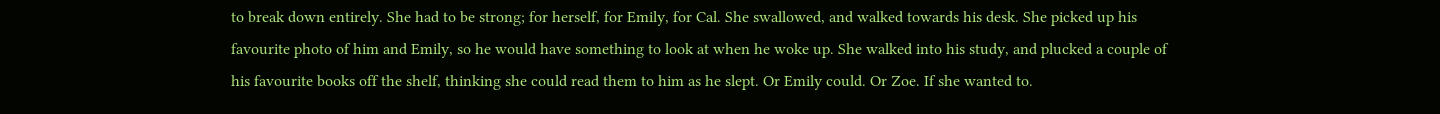to break down entirely. She had to be strong; for herself, for Emily, for Cal. She swallowed, and walked towards his desk. She picked up his favourite photo of him and Emily, so he would have something to look at when he woke up. She walked into his study, and plucked a couple of his favourite books off the shelf, thinking she could read them to him as he slept. Or Emily could. Or Zoe. If she wanted to.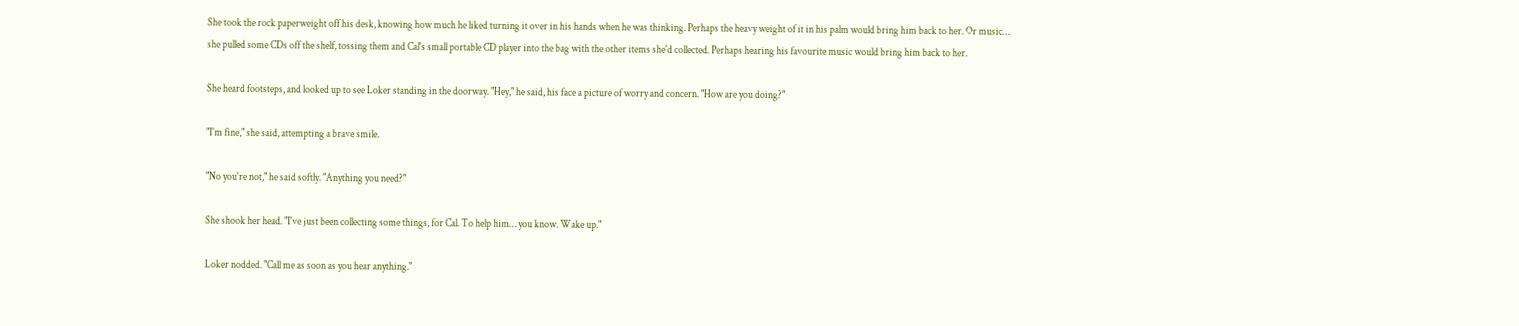She took the rock paperweight off his desk, knowing how much he liked turning it over in his hands when he was thinking. Perhaps the heavy weight of it in his palm would bring him back to her. Or music… she pulled some CDs off the shelf, tossing them and Cal's small portable CD player into the bag with the other items she'd collected. Perhaps hearing his favourite music would bring him back to her.

She heard footsteps, and looked up to see Loker standing in the doorway. "Hey," he said, his face a picture of worry and concern. "How are you doing?"

"I'm fine," she said, attempting a brave smile.

"No you're not," he said softly. "Anything you need?"

She shook her head. "I've just been collecting some things, for Cal. To help him… you know. Wake up."

Loker nodded. "Call me as soon as you hear anything."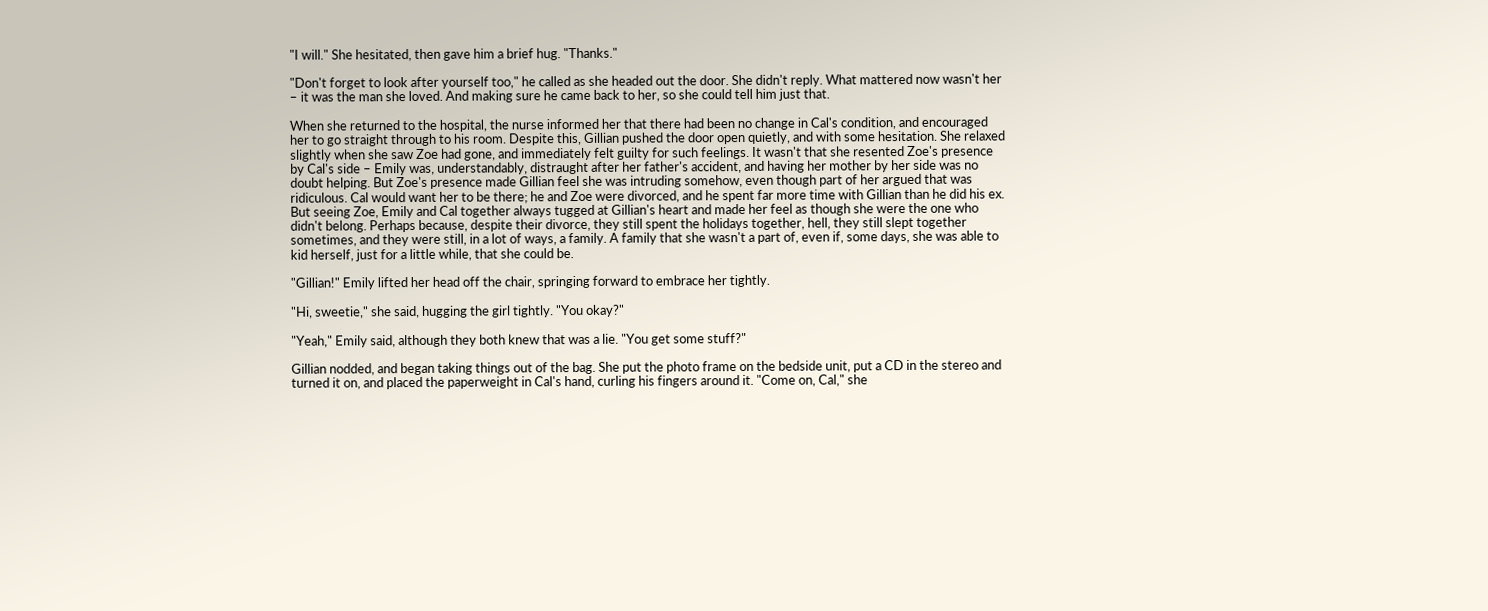"I will." She hesitated, then gave him a brief hug. "Thanks."

"Don't forget to look after yourself too," he called as she headed out the door. She didn't reply. What mattered now wasn't her – it was the man she loved. And making sure he came back to her, so she could tell him just that.

When she returned to the hospital, the nurse informed her that there had been no change in Cal's condition, and encouraged her to go straight through to his room. Despite this, Gillian pushed the door open quietly, and with some hesitation. She relaxed slightly when she saw Zoe had gone, and immediately felt guilty for such feelings. It wasn't that she resented Zoe's presence by Cal's side – Emily was, understandably, distraught after her father's accident, and having her mother by her side was no doubt helping. But Zoe's presence made Gillian feel she was intruding somehow, even though part of her argued that was ridiculous. Cal would want her to be there; he and Zoe were divorced, and he spent far more time with Gillian than he did his ex. But seeing Zoe, Emily and Cal together always tugged at Gillian's heart and made her feel as though she were the one who didn't belong. Perhaps because, despite their divorce, they still spent the holidays together, hell, they still slept together sometimes, and they were still, in a lot of ways, a family. A family that she wasn't a part of, even if, some days, she was able to kid herself, just for a little while, that she could be.

"Gillian!" Emily lifted her head off the chair, springing forward to embrace her tightly.

"Hi, sweetie," she said, hugging the girl tightly. "You okay?"

"Yeah," Emily said, although they both knew that was a lie. "You get some stuff?"

Gillian nodded, and began taking things out of the bag. She put the photo frame on the bedside unit, put a CD in the stereo and turned it on, and placed the paperweight in Cal's hand, curling his fingers around it. "Come on, Cal," she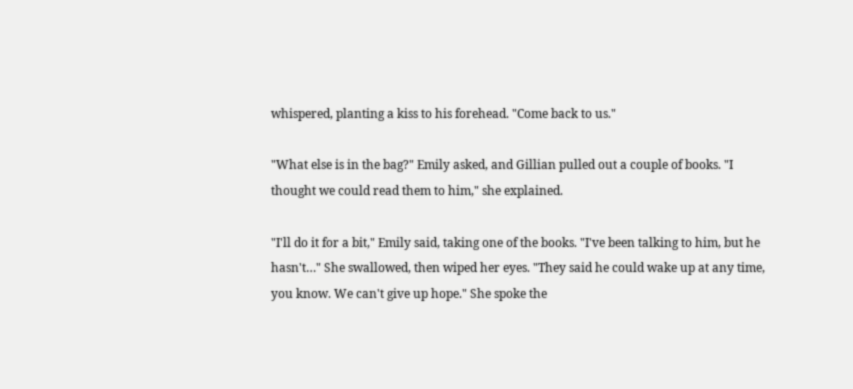whispered, planting a kiss to his forehead. "Come back to us."

"What else is in the bag?" Emily asked, and Gillian pulled out a couple of books. "I thought we could read them to him," she explained.

"I'll do it for a bit," Emily said, taking one of the books. "I've been talking to him, but he hasn't…" She swallowed, then wiped her eyes. "They said he could wake up at any time, you know. We can't give up hope." She spoke the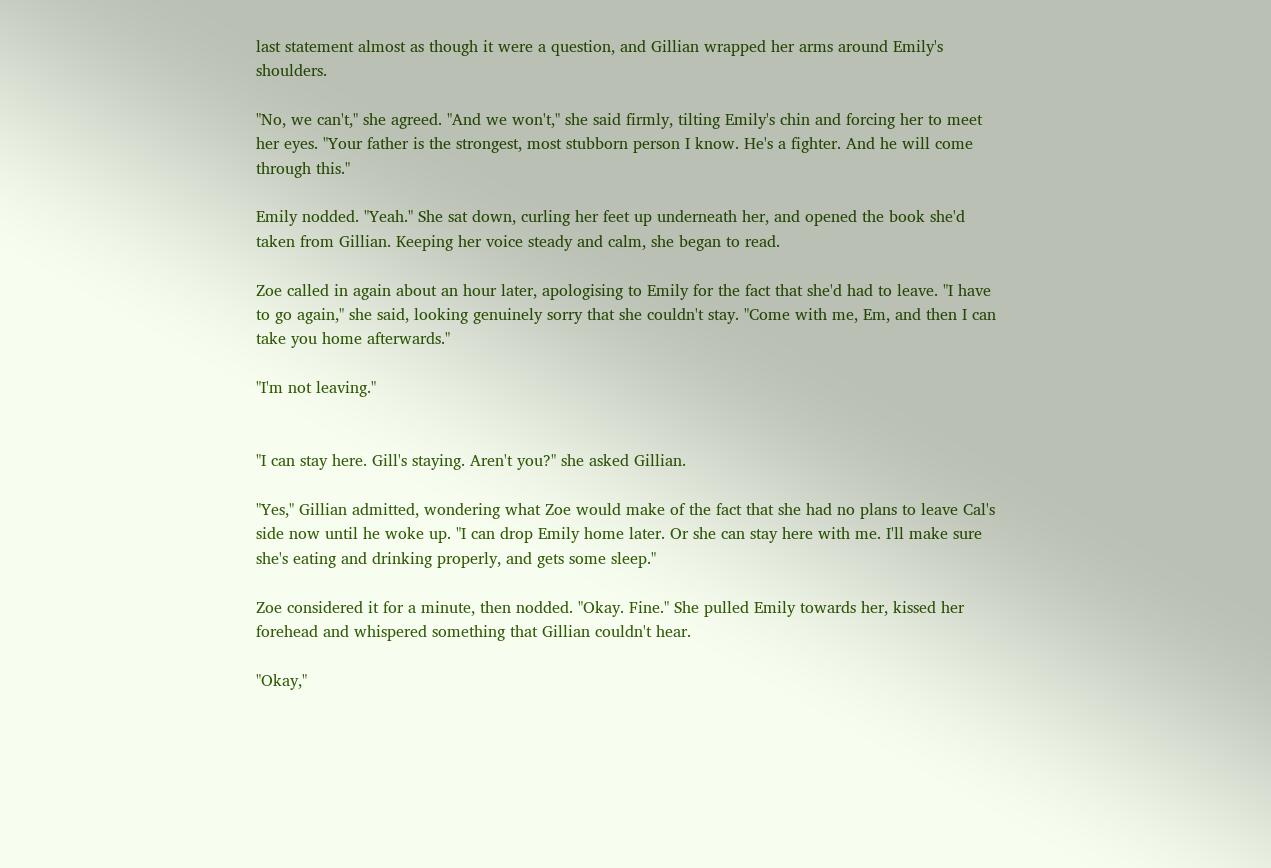last statement almost as though it were a question, and Gillian wrapped her arms around Emily's shoulders.

"No, we can't," she agreed. "And we won't," she said firmly, tilting Emily's chin and forcing her to meet her eyes. "Your father is the strongest, most stubborn person I know. He's a fighter. And he will come through this."

Emily nodded. "Yeah." She sat down, curling her feet up underneath her, and opened the book she'd taken from Gillian. Keeping her voice steady and calm, she began to read.

Zoe called in again about an hour later, apologising to Emily for the fact that she'd had to leave. "I have to go again," she said, looking genuinely sorry that she couldn't stay. "Come with me, Em, and then I can take you home afterwards."

"I'm not leaving."


"I can stay here. Gill's staying. Aren't you?" she asked Gillian.

"Yes," Gillian admitted, wondering what Zoe would make of the fact that she had no plans to leave Cal's side now until he woke up. "I can drop Emily home later. Or she can stay here with me. I'll make sure she's eating and drinking properly, and gets some sleep."

Zoe considered it for a minute, then nodded. "Okay. Fine." She pulled Emily towards her, kissed her forehead and whispered something that Gillian couldn't hear.

"Okay,"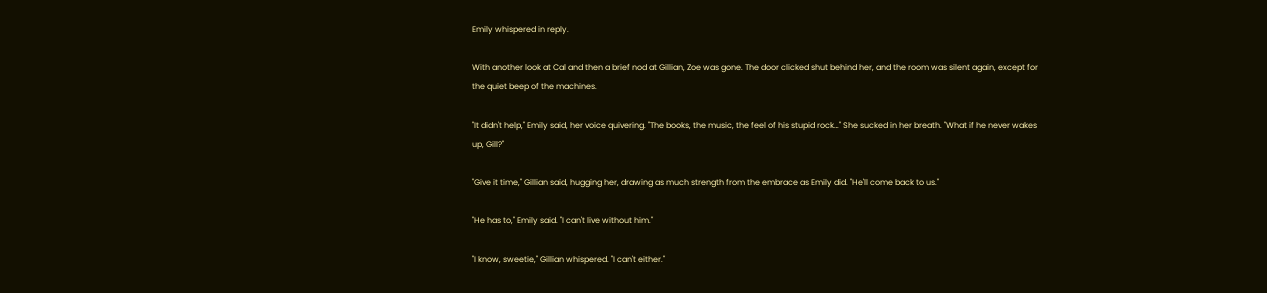Emily whispered in reply.

With another look at Cal and then a brief nod at Gillian, Zoe was gone. The door clicked shut behind her, and the room was silent again, except for the quiet beep of the machines.

"It didn't help," Emily said, her voice quivering. "The books, the music, the feel of his stupid rock…" She sucked in her breath. "What if he never wakes up, Gill?"

"Give it time," Gillian said, hugging her, drawing as much strength from the embrace as Emily did. "He'll come back to us."

"He has to," Emily said. "I can't live without him."

"I know, sweetie," Gillian whispered. "I can't either."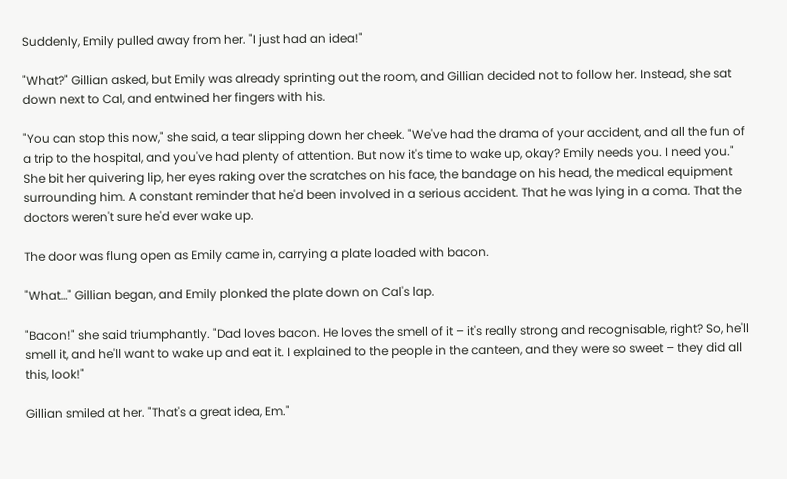Suddenly, Emily pulled away from her. "I just had an idea!"

"What?" Gillian asked, but Emily was already sprinting out the room, and Gillian decided not to follow her. Instead, she sat down next to Cal, and entwined her fingers with his.

"You can stop this now," she said, a tear slipping down her cheek. "We've had the drama of your accident, and all the fun of a trip to the hospital, and you've had plenty of attention. But now it's time to wake up, okay? Emily needs you. I need you." She bit her quivering lip, her eyes raking over the scratches on his face, the bandage on his head, the medical equipment surrounding him. A constant reminder that he'd been involved in a serious accident. That he was lying in a coma. That the doctors weren't sure he'd ever wake up.

The door was flung open as Emily came in, carrying a plate loaded with bacon.

"What…" Gillian began, and Emily plonked the plate down on Cal's lap.

"Bacon!" she said triumphantly. "Dad loves bacon. He loves the smell of it – it's really strong and recognisable, right? So, he'll smell it, and he'll want to wake up and eat it. I explained to the people in the canteen, and they were so sweet – they did all this, look!"

Gillian smiled at her. "That's a great idea, Em."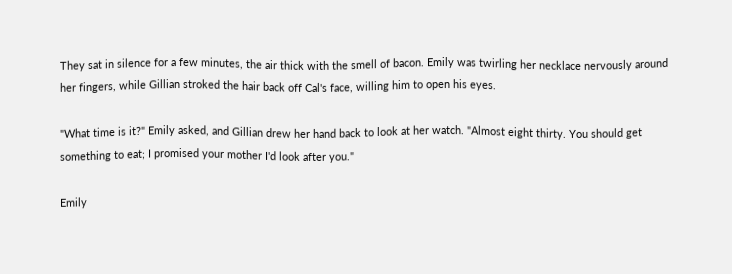They sat in silence for a few minutes, the air thick with the smell of bacon. Emily was twirling her necklace nervously around her fingers, while Gillian stroked the hair back off Cal's face, willing him to open his eyes.

"What time is it?" Emily asked, and Gillian drew her hand back to look at her watch. "Almost eight thirty. You should get something to eat; I promised your mother I'd look after you."

Emily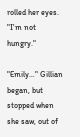rolled her eyes. "I'm not hungry."

"Emily…" Gillian began, but stopped when she saw, out of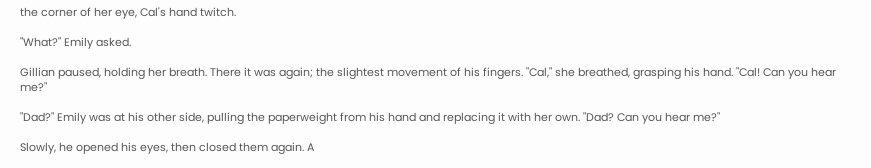the corner of her eye, Cal's hand twitch.

"What?" Emily asked.

Gillian paused, holding her breath. There it was again; the slightest movement of his fingers. "Cal," she breathed, grasping his hand. "Cal! Can you hear me?"

"Dad?" Emily was at his other side, pulling the paperweight from his hand and replacing it with her own. "Dad? Can you hear me?"

Slowly, he opened his eyes, then closed them again. A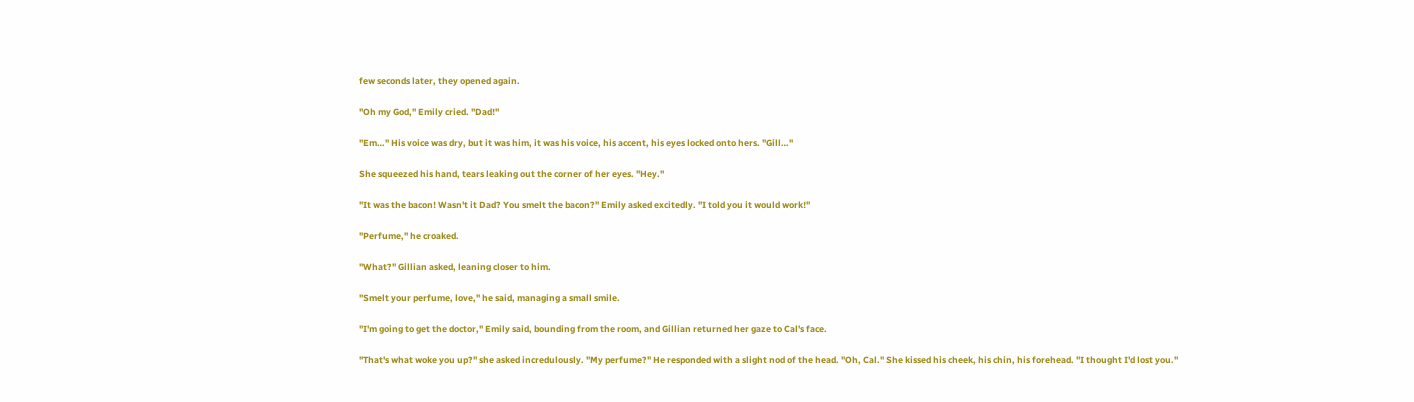few seconds later, they opened again.

"Oh my God," Emily cried. "Dad!"

"Em…" His voice was dry, but it was him, it was his voice, his accent, his eyes locked onto hers. "Gill…"

She squeezed his hand, tears leaking out the corner of her eyes. "Hey."

"It was the bacon! Wasn't it Dad? You smelt the bacon?" Emily asked excitedly. "I told you it would work!"

"Perfume," he croaked.

"What?" Gillian asked, leaning closer to him.

"Smelt your perfume, love," he said, managing a small smile.

"I'm going to get the doctor," Emily said, bounding from the room, and Gillian returned her gaze to Cal's face.

"That's what woke you up?" she asked incredulously. "My perfume?" He responded with a slight nod of the head. "Oh, Cal." She kissed his cheek, his chin, his forehead. "I thought I'd lost you."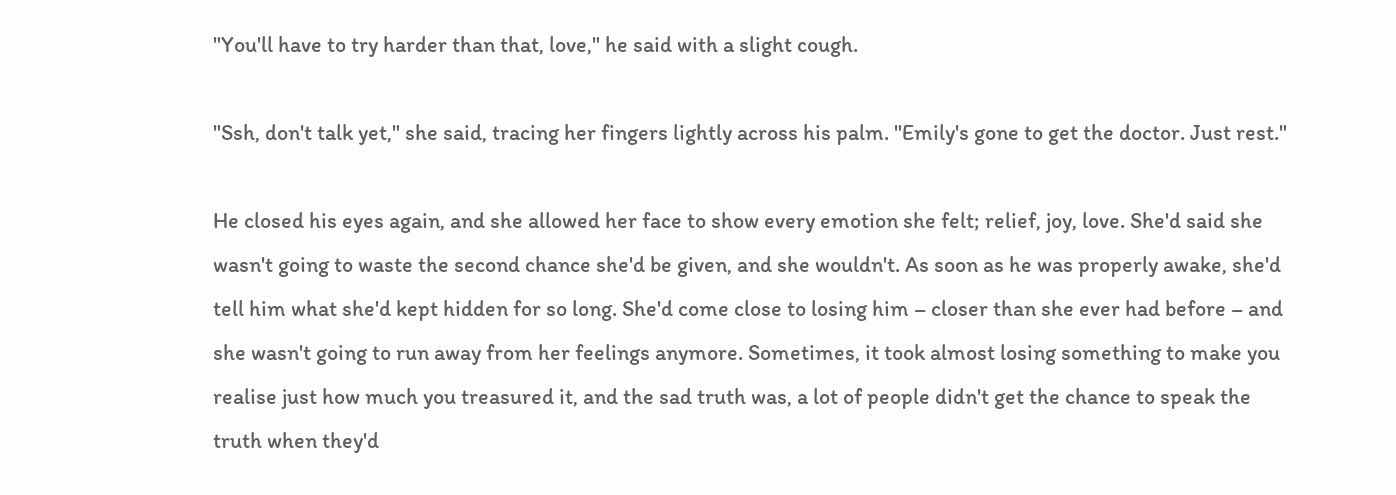"You'll have to try harder than that, love," he said with a slight cough.

"Ssh, don't talk yet," she said, tracing her fingers lightly across his palm. "Emily's gone to get the doctor. Just rest."

He closed his eyes again, and she allowed her face to show every emotion she felt; relief, joy, love. She'd said she wasn't going to waste the second chance she'd be given, and she wouldn't. As soon as he was properly awake, she'd tell him what she'd kept hidden for so long. She'd come close to losing him – closer than she ever had before – and she wasn't going to run away from her feelings anymore. Sometimes, it took almost losing something to make you realise just how much you treasured it, and the sad truth was, a lot of people didn't get the chance to speak the truth when they'd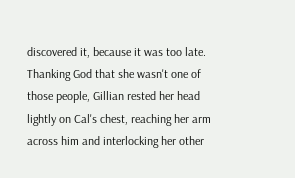discovered it, because it was too late. Thanking God that she wasn't one of those people, Gillian rested her head lightly on Cal's chest, reaching her arm across him and interlocking her other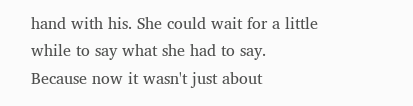hand with his. She could wait for a little while to say what she had to say. Because now it wasn't just about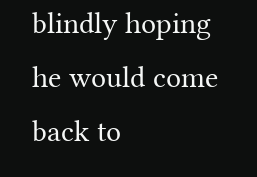blindly hoping he would come back to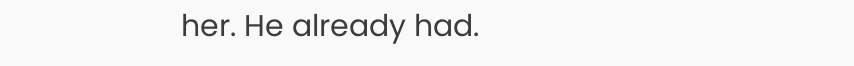her. He already had.